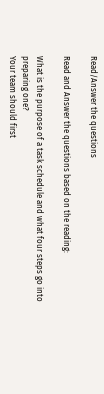Read/Answer the questions

Read and Answer the questions based on the reading:

What is the purpose of a task schedule and what four steps go into preparing one?
Your team should first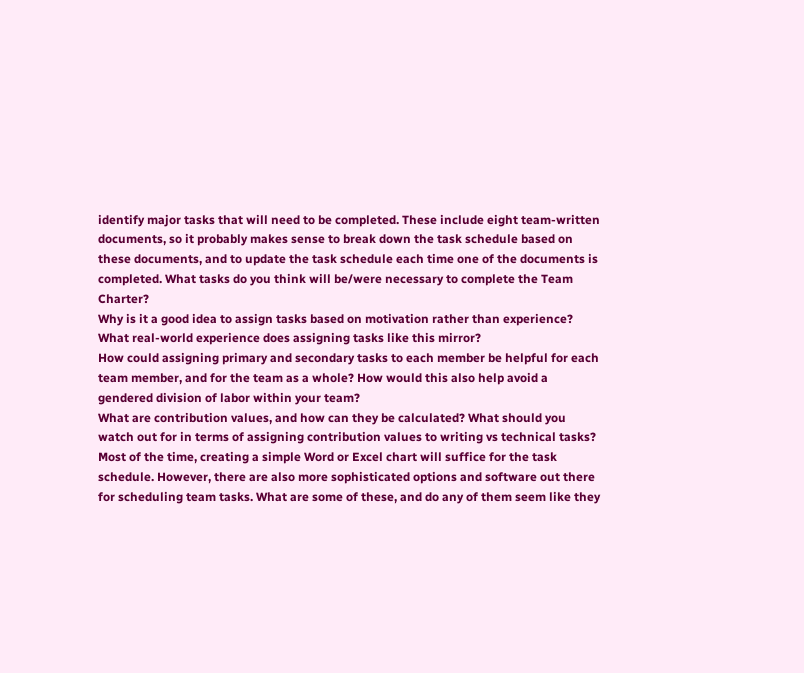identify major tasks that will need to be completed. These include eight team-written documents, so it probably makes sense to break down the task schedule based on these documents, and to update the task schedule each time one of the documents is completed. What tasks do you think will be/were necessary to complete the Team Charter?
Why is it a good idea to assign tasks based on motivation rather than experience? What real-world experience does assigning tasks like this mirror?
How could assigning primary and secondary tasks to each member be helpful for each team member, and for the team as a whole? How would this also help avoid a gendered division of labor within your team?
What are contribution values, and how can they be calculated? What should you watch out for in terms of assigning contribution values to writing vs technical tasks?
Most of the time, creating a simple Word or Excel chart will suffice for the task schedule. However, there are also more sophisticated options and software out there for scheduling team tasks. What are some of these, and do any of them seem like they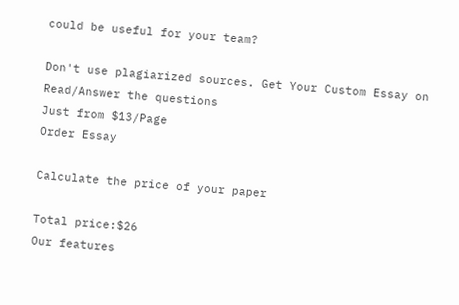could be useful for your team?

Don't use plagiarized sources. Get Your Custom Essay on
Read/Answer the questions
Just from $13/Page
Order Essay

Calculate the price of your paper

Total price:$26
Our features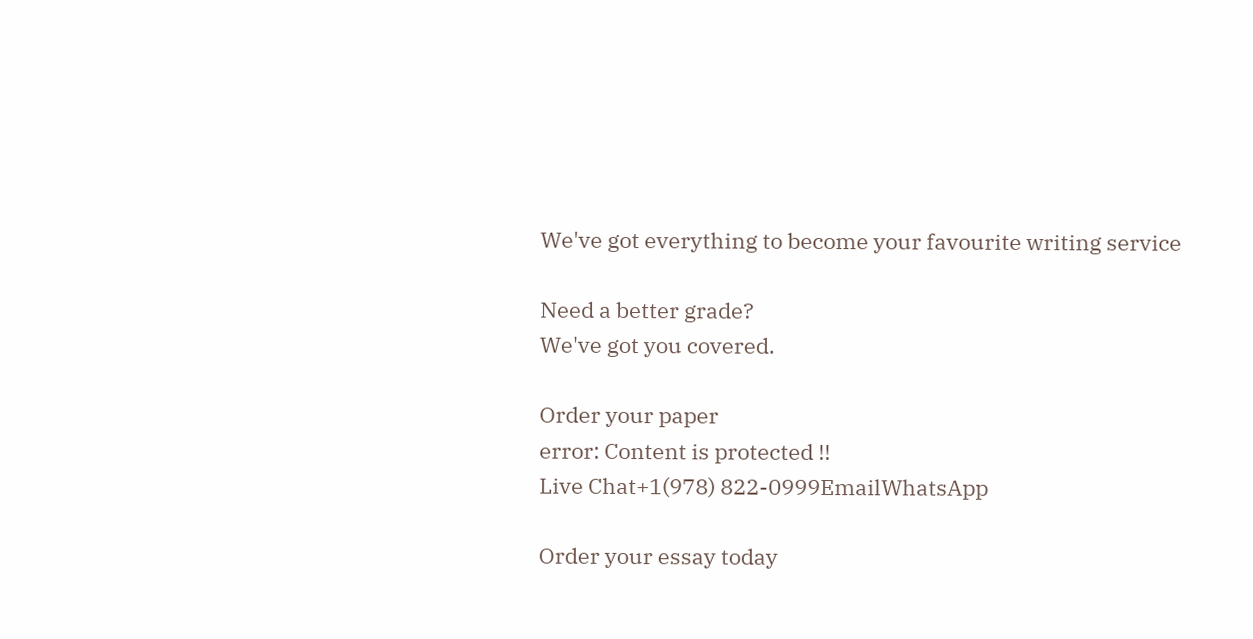We've got everything to become your favourite writing service

Need a better grade?
We've got you covered.

Order your paper
error: Content is protected !!
Live Chat+1(978) 822-0999EmailWhatsApp

Order your essay today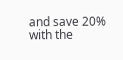and save 20% with the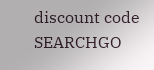discount code SEARCHGO